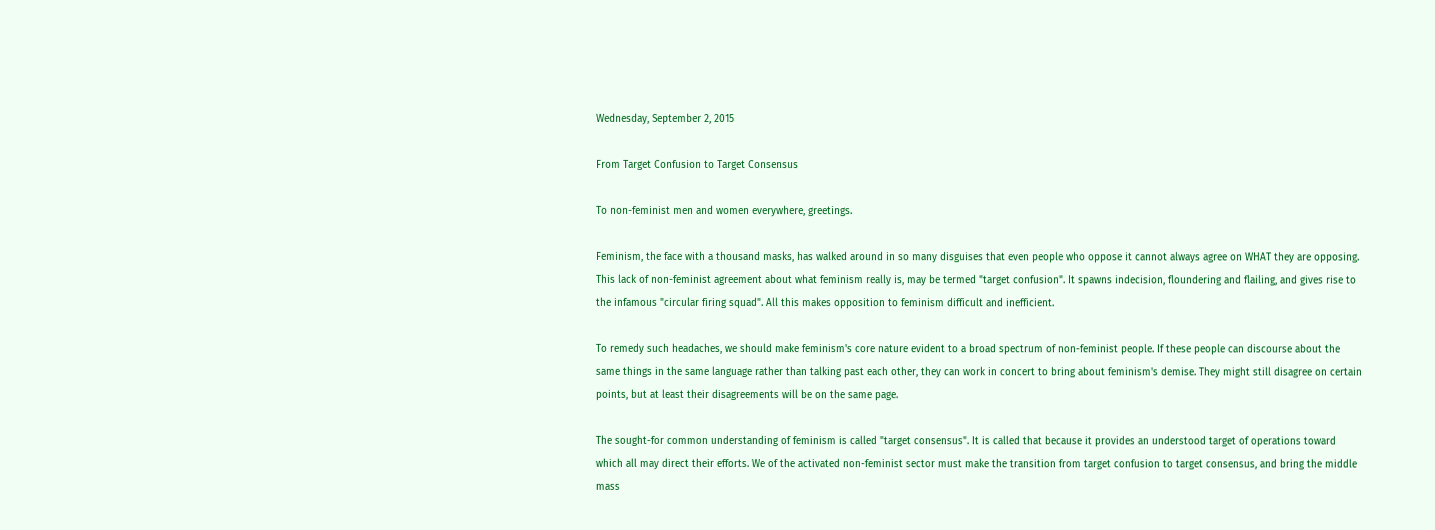Wednesday, September 2, 2015

From Target Confusion to Target Consensus

To non-feminist men and women everywhere, greetings.

Feminism, the face with a thousand masks, has walked around in so many disguises that even people who oppose it cannot always agree on WHAT they are opposing. This lack of non-feminist agreement about what feminism really is, may be termed "target confusion". It spawns indecision, floundering and flailing, and gives rise to the infamous "circular firing squad". All this makes opposition to feminism difficult and inefficient.

To remedy such headaches, we should make feminism's core nature evident to a broad spectrum of non-feminist people. If these people can discourse about the same things in the same language rather than talking past each other, they can work in concert to bring about feminism's demise. They might still disagree on certain points, but at least their disagreements will be on the same page.

The sought-for common understanding of feminism is called "target consensus". It is called that because it provides an understood target of operations toward which all may direct their efforts. We of the activated non-feminist sector must make the transition from target confusion to target consensus, and bring the middle mass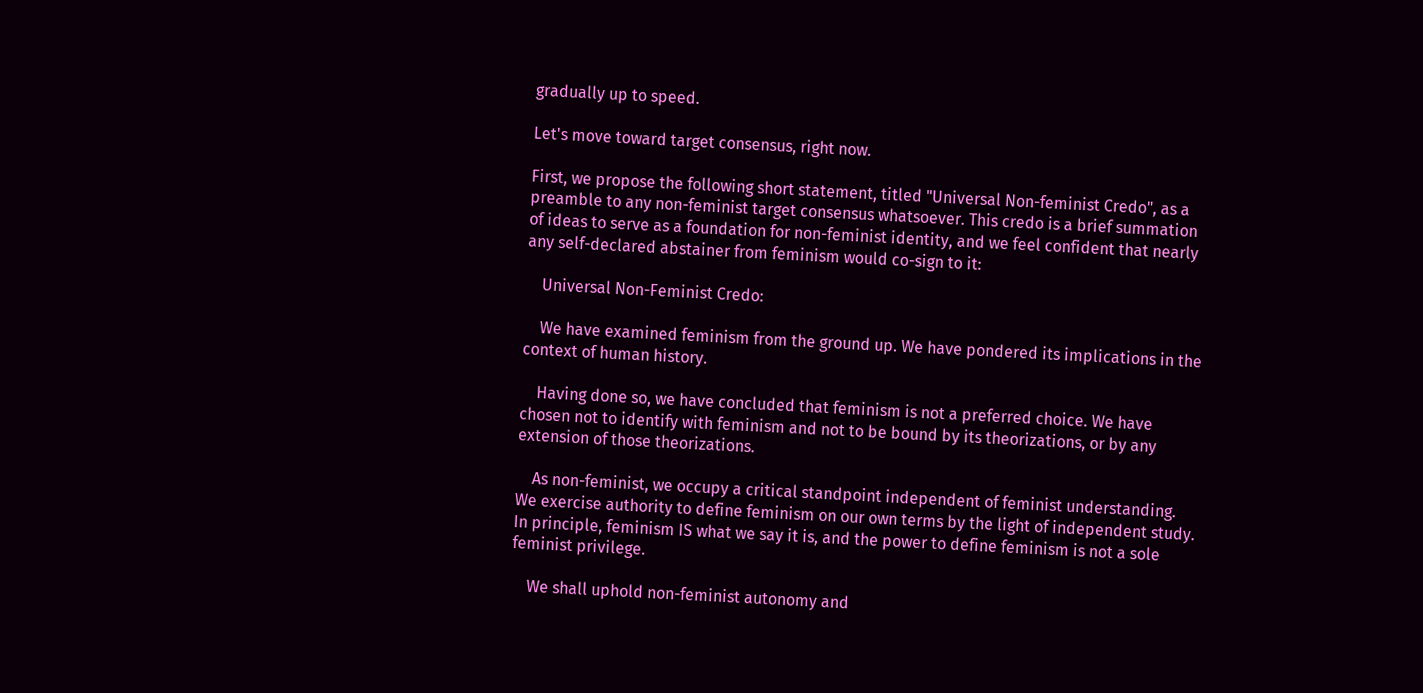gradually up to speed.

Let's move toward target consensus, right now.

First, we propose the following short statement, titled "Universal Non-feminist Credo", as a preamble to any non-feminist target consensus whatsoever. This credo is a brief summation of ideas to serve as a foundation for non-feminist identity, and we feel confident that nearly any self-declared abstainer from feminism would co-sign to it:

    Universal Non-Feminist Credo:

    We have examined feminism from the ground up. We have pondered its implications in the context of human history.

    Having done so, we have concluded that feminism is not a preferred choice. We have chosen not to identify with feminism and not to be bound by its theorizations, or by any extension of those theorizations.

    As non-feminist, we occupy a critical standpoint independent of feminist understanding. We exercise authority to define feminism on our own terms by the light of independent study. In principle, feminism IS what we say it is, and the power to define feminism is not a sole feminist privilege.

    We shall uphold non-feminist autonomy and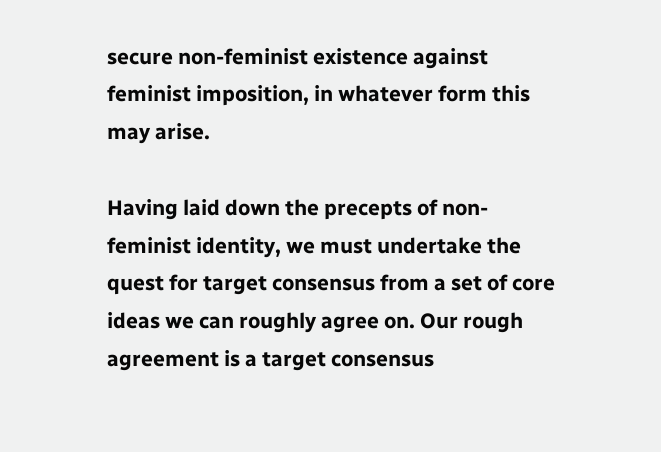secure non-feminist existence against feminist imposition, in whatever form this may arise.

Having laid down the precepts of non-feminist identity, we must undertake the quest for target consensus from a set of core ideas we can roughly agree on. Our rough agreement is a target consensus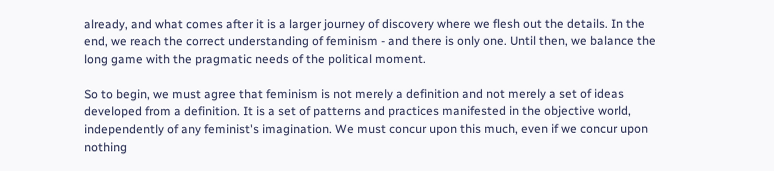already, and what comes after it is a larger journey of discovery where we flesh out the details. In the end, we reach the correct understanding of feminism - and there is only one. Until then, we balance the long game with the pragmatic needs of the political moment.

So to begin, we must agree that feminism is not merely a definition and not merely a set of ideas developed from a definition. It is a set of patterns and practices manifested in the objective world, independently of any feminist's imagination. We must concur upon this much, even if we concur upon nothing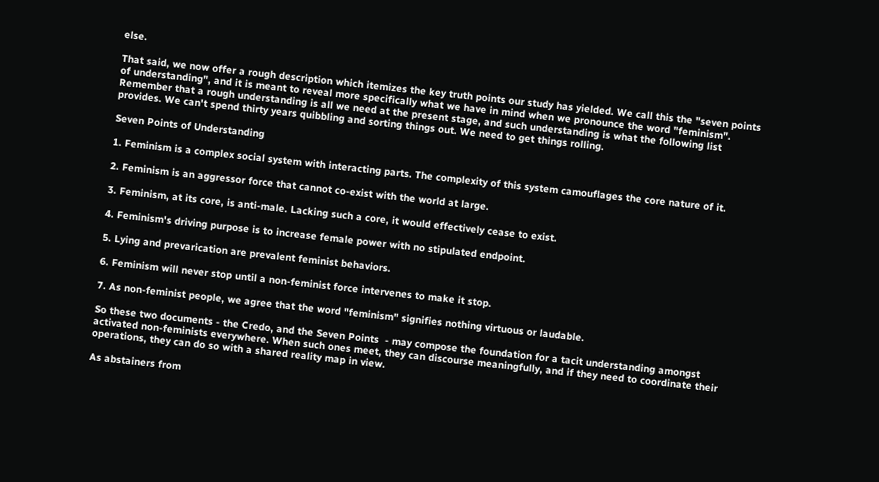else.

That said, we now offer a rough description which itemizes the key truth points our study has yielded. We call this the "seven points of understanding", and it is meant to reveal more specifically what we have in mind when we pronounce the word "feminism". Remember that a rough understanding is all we need at the present stage, and such understanding is what the following list provides. We can't spend thirty years quibbling and sorting things out. We need to get things rolling.

Seven Points of Understanding

1. Feminism is a complex social system with interacting parts. The complexity of this system camouflages the core nature of it.

2. Feminism is an aggressor force that cannot co-exist with the world at large.

3. Feminism, at its core, is anti-male. Lacking such a core, it would effectively cease to exist.

4. Feminism's driving purpose is to increase female power with no stipulated endpoint.

5. Lying and prevarication are prevalent feminist behaviors.

6. Feminism will never stop until a non-feminist force intervenes to make it stop.

7. As non-feminist people, we agree that the word "feminism" signifies nothing virtuous or laudable.

So these two documents - the Credo, and the Seven Points  - may compose the foundation for a tacit understanding amongst activated non-feminists everywhere. When such ones meet, they can discourse meaningfully, and if they need to coordinate their operations, they can do so with a shared reality map in view.

As abstainers from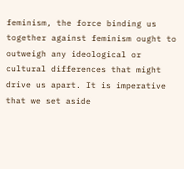feminism, the force binding us together against feminism ought to outweigh any ideological or cultural differences that might drive us apart. It is imperative that we set aside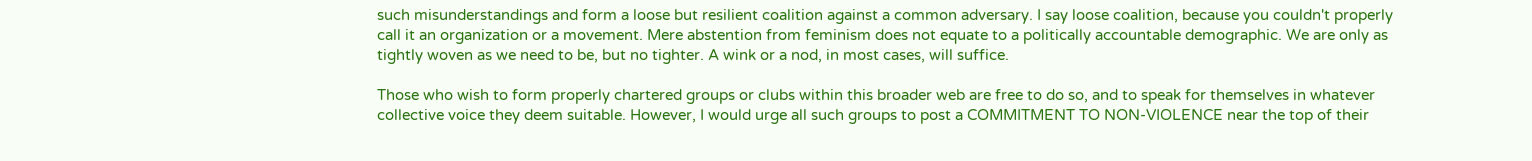such misunderstandings and form a loose but resilient coalition against a common adversary. I say loose coalition, because you couldn't properly call it an organization or a movement. Mere abstention from feminism does not equate to a politically accountable demographic. We are only as tightly woven as we need to be, but no tighter. A wink or a nod, in most cases, will suffice.

Those who wish to form properly chartered groups or clubs within this broader web are free to do so, and to speak for themselves in whatever collective voice they deem suitable. However, I would urge all such groups to post a COMMITMENT TO NON-VIOLENCE near the top of their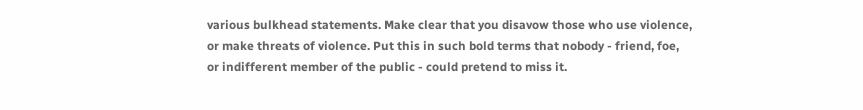various bulkhead statements. Make clear that you disavow those who use violence, or make threats of violence. Put this in such bold terms that nobody - friend, foe, or indifferent member of the public - could pretend to miss it.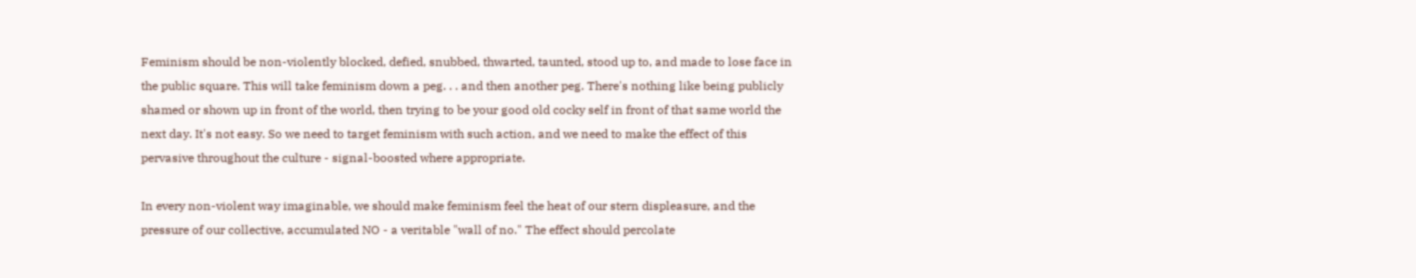Feminism should be non-violently blocked, defied, snubbed, thwarted, taunted, stood up to, and made to lose face in the public square. This will take feminism down a peg. . . and then another peg. There's nothing like being publicly shamed or shown up in front of the world, then trying to be your good old cocky self in front of that same world the next day. It's not easy. So we need to target feminism with such action, and we need to make the effect of this pervasive throughout the culture - signal-boosted where appropriate.

In every non-violent way imaginable, we should make feminism feel the heat of our stern displeasure, and the pressure of our collective, accumulated NO - a veritable "wall of no." The effect should percolate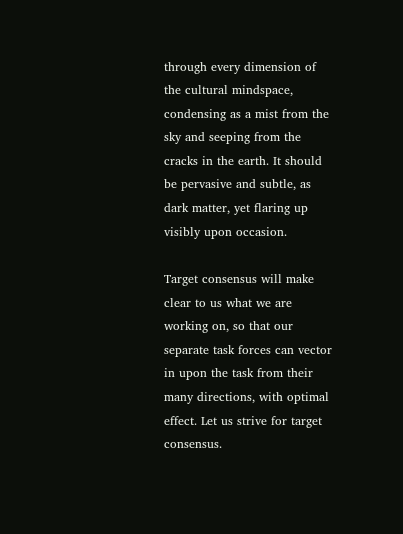through every dimension of the cultural mindspace, condensing as a mist from the sky and seeping from the cracks in the earth. It should be pervasive and subtle, as dark matter, yet flaring up visibly upon occasion.

Target consensus will make clear to us what we are working on, so that our separate task forces can vector in upon the task from their many directions, with optimal effect. Let us strive for target consensus.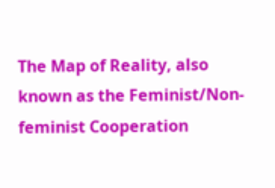The Map of Reality, also known as the Feminist/Non-feminist Cooperation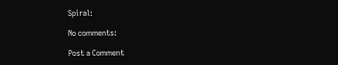Spiral:

No comments:

Post a Comment